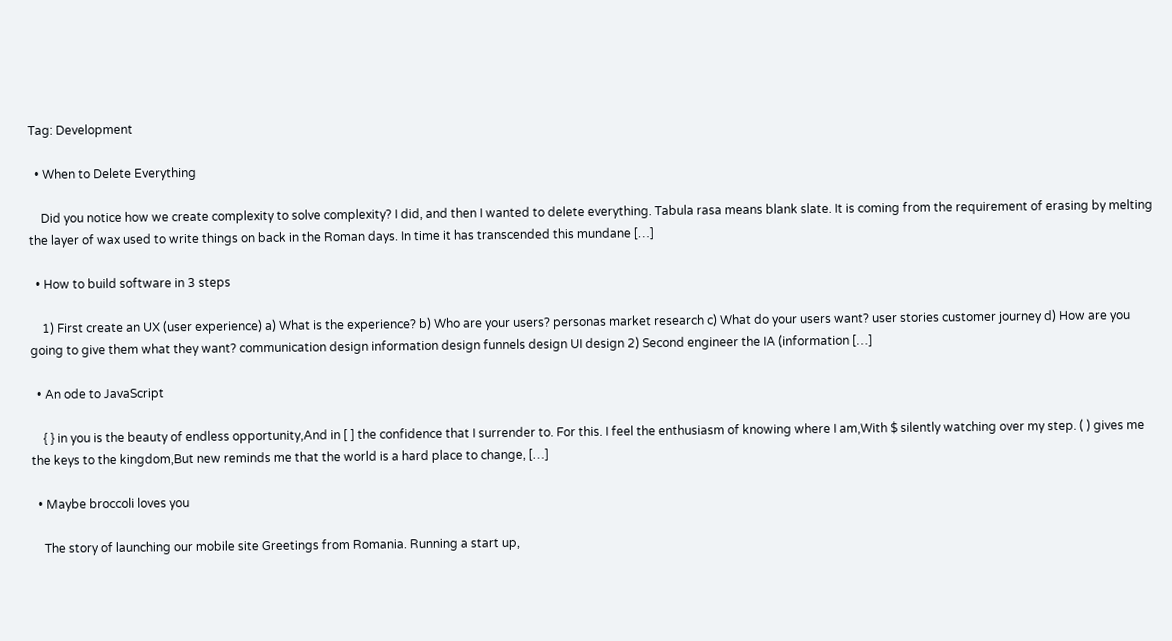Tag: Development

  • When to Delete Everything

    Did you notice how we create complexity to solve complexity? I did, and then I wanted to delete everything. Tabula rasa means blank slate. It is coming from the requirement of erasing by melting the layer of wax used to write things on back in the Roman days. In time it has transcended this mundane […]

  • How to build software in 3 steps

    1) First create an UX (user experience) a) What is the experience? b) Who are your users? personas market research c) What do your users want? user stories customer journey d) How are you going to give them what they want? communication design information design funnels design UI design 2) Second engineer the IA (information […]

  • An ode to JavaScript

    { } in you is the beauty of endless opportunity,And in [ ] the confidence that I surrender to. For this. I feel the enthusiasm of knowing where I am,With $ silently watching over my step. ( ) gives me the keys to the kingdom,But new reminds me that the world is a hard place to change, […]

  • Maybe broccoli loves you

    The story of launching our mobile site Greetings from Romania. Running a start up,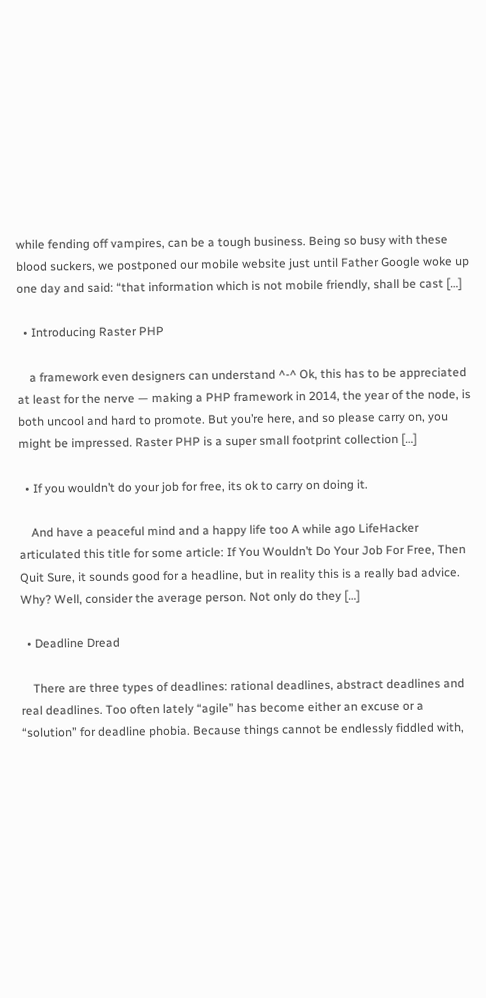while fending off vampires, can be a tough business. Being so busy with these blood suckers, we postponed our mobile website just until Father Google woke up one day and said: “that information which is not mobile friendly, shall be cast […]

  • Introducing Raster PHP

    a framework even designers can understand ^-^ Ok, this has to be appreciated at least for the nerve — making a PHP framework in 2014, the year of the node, is both uncool and hard to promote. But you’re here, and so please carry on, you might be impressed. Raster PHP is a super small footprint collection […]

  • If you wouldn’t do your job for free, its ok to carry on doing it.

    And have a peaceful mind and a happy life too A while ago LifeHacker articulated this title for some article: If You Wouldn’t Do Your Job For Free, Then Quit Sure, it sounds good for a headline, but in reality this is a really bad advice. Why? Well, consider the average person. Not only do they […]

  • Deadline Dread

    There are three types of deadlines: rational deadlines, abstract deadlines and real deadlines. Too often lately “agile” has become either an excuse or a “solution” for deadline phobia. Because things cannot be endlessly fiddled with,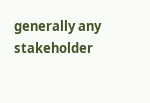generally any stakeholder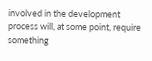involved in the development process will, at some point, require something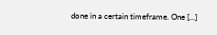done in a certain timeframe. One […]